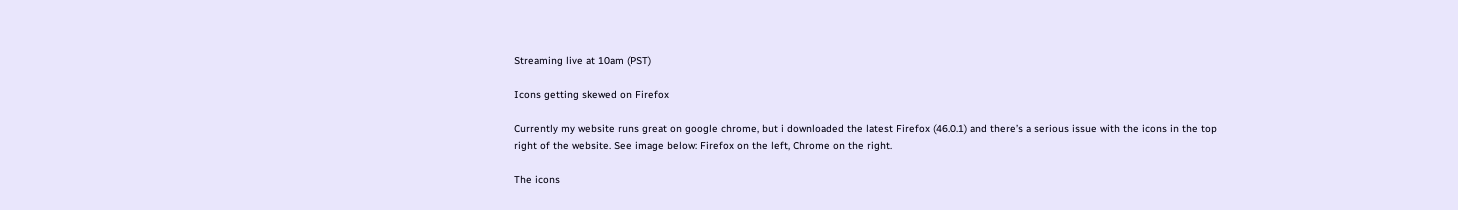Streaming live at 10am (PST)

Icons getting skewed on Firefox

Currently my website runs great on google chrome, but i downloaded the latest Firefox (46.0.1) and there’s a serious issue with the icons in the top right of the website. See image below: Firefox on the left, Chrome on the right.

The icons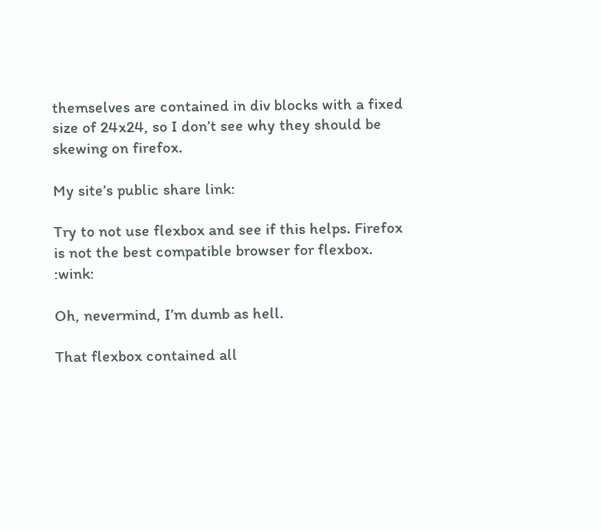themselves are contained in div blocks with a fixed size of 24x24, so I don’t see why they should be skewing on firefox.

My site’s public share link:

Try to not use flexbox and see if this helps. Firefox is not the best compatible browser for flexbox. :wink:

Oh, nevermind, I’m dumb as hell.

That flexbox contained all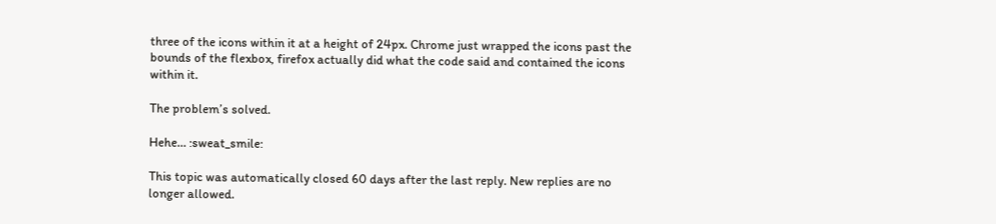three of the icons within it at a height of 24px. Chrome just wrapped the icons past the bounds of the flexbox, firefox actually did what the code said and contained the icons within it.

The problem’s solved.

Hehe… :sweat_smile:

This topic was automatically closed 60 days after the last reply. New replies are no longer allowed.